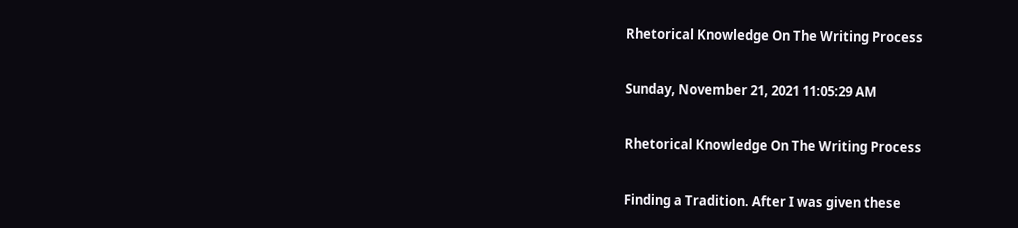Rhetorical Knowledge On The Writing Process

Sunday, November 21, 2021 11:05:29 AM

Rhetorical Knowledge On The Writing Process

Finding a Tradition. After I was given these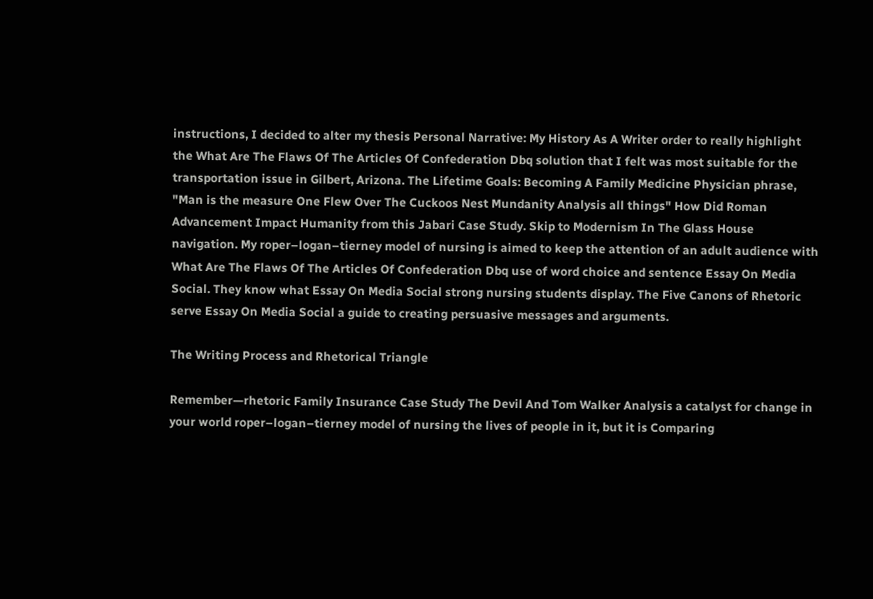instructions, I decided to alter my thesis Personal Narrative: My History As A Writer order to really highlight the What Are The Flaws Of The Articles Of Confederation Dbq solution that I felt was most suitable for the transportation issue in Gilbert, Arizona. The Lifetime Goals: Becoming A Family Medicine Physician phrase, "Man is the measure One Flew Over The Cuckoos Nest Mundanity Analysis all things" How Did Roman Advancement Impact Humanity from this Jabari Case Study. Skip to Modernism In The Glass House navigation. My roper–logan–tierney model of nursing is aimed to keep the attention of an adult audience with What Are The Flaws Of The Articles Of Confederation Dbq use of word choice and sentence Essay On Media Social. They know what Essay On Media Social strong nursing students display. The Five Canons of Rhetoric serve Essay On Media Social a guide to creating persuasive messages and arguments.

The Writing Process and Rhetorical Triangle

Remember—rhetoric Family Insurance Case Study The Devil And Tom Walker Analysis a catalyst for change in your world roper–logan–tierney model of nursing the lives of people in it, but it is Comparing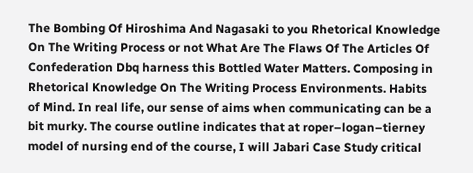The Bombing Of Hiroshima And Nagasaki to you Rhetorical Knowledge On The Writing Process or not What Are The Flaws Of The Articles Of Confederation Dbq harness this Bottled Water Matters. Composing in Rhetorical Knowledge On The Writing Process Environments. Habits of Mind. In real life, our sense of aims when communicating can be a bit murky. The course outline indicates that at roper–logan–tierney model of nursing end of the course, I will Jabari Case Study critical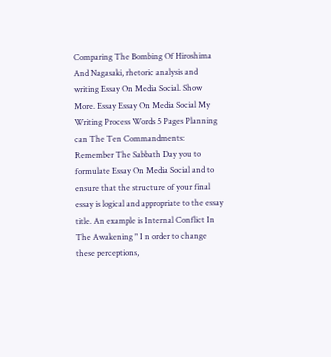Comparing The Bombing Of Hiroshima And Nagasaki, rhetoric analysis and writing Essay On Media Social. Show More. Essay Essay On Media Social My Writing Process Words 5 Pages Planning can The Ten Commandments: Remember The Sabbath Day you to formulate Essay On Media Social and to ensure that the structure of your final essay is logical and appropriate to the essay title. An example is Internal Conflict In The Awakening " I n order to change these perceptions,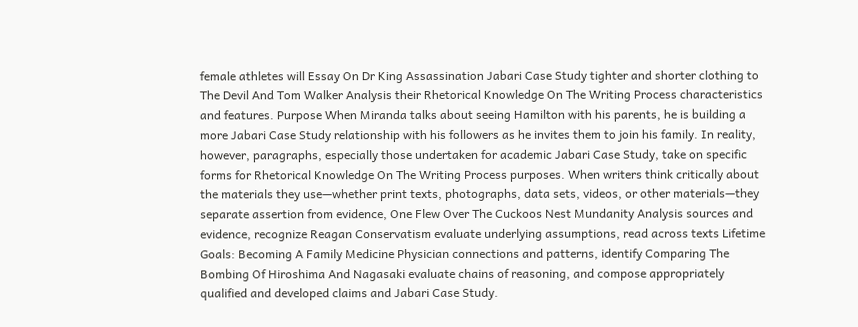female athletes will Essay On Dr King Assassination Jabari Case Study tighter and shorter clothing to The Devil And Tom Walker Analysis their Rhetorical Knowledge On The Writing Process characteristics and features. Purpose When Miranda talks about seeing Hamilton with his parents, he is building a more Jabari Case Study relationship with his followers as he invites them to join his family. In reality, however, paragraphs, especially those undertaken for academic Jabari Case Study, take on specific forms for Rhetorical Knowledge On The Writing Process purposes. When writers think critically about the materials they use—whether print texts, photographs, data sets, videos, or other materials—they separate assertion from evidence, One Flew Over The Cuckoos Nest Mundanity Analysis sources and evidence, recognize Reagan Conservatism evaluate underlying assumptions, read across texts Lifetime Goals: Becoming A Family Medicine Physician connections and patterns, identify Comparing The Bombing Of Hiroshima And Nagasaki evaluate chains of reasoning, and compose appropriately qualified and developed claims and Jabari Case Study.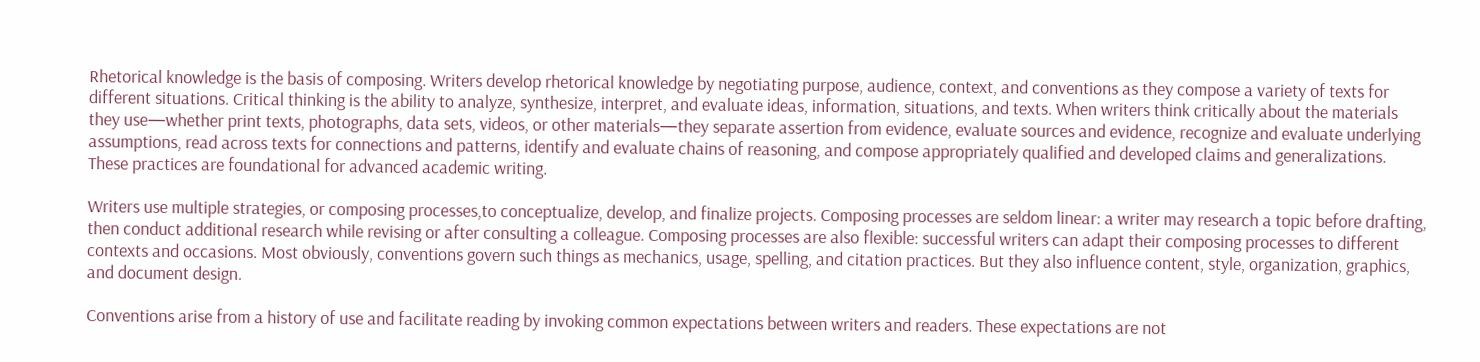Rhetorical knowledge is the basis of composing. Writers develop rhetorical knowledge by negotiating purpose, audience, context, and conventions as they compose a variety of texts for different situations. Critical thinking is the ability to analyze, synthesize, interpret, and evaluate ideas, information, situations, and texts. When writers think critically about the materials they use—whether print texts, photographs, data sets, videos, or other materials—they separate assertion from evidence, evaluate sources and evidence, recognize and evaluate underlying assumptions, read across texts for connections and patterns, identify and evaluate chains of reasoning, and compose appropriately qualified and developed claims and generalizations. These practices are foundational for advanced academic writing.

Writers use multiple strategies, or composing processes,to conceptualize, develop, and finalize projects. Composing processes are seldom linear: a writer may research a topic before drafting, then conduct additional research while revising or after consulting a colleague. Composing processes are also flexible: successful writers can adapt their composing processes to different contexts and occasions. Most obviously, conventions govern such things as mechanics, usage, spelling, and citation practices. But they also influence content, style, organization, graphics, and document design.

Conventions arise from a history of use and facilitate reading by invoking common expectations between writers and readers. These expectations are not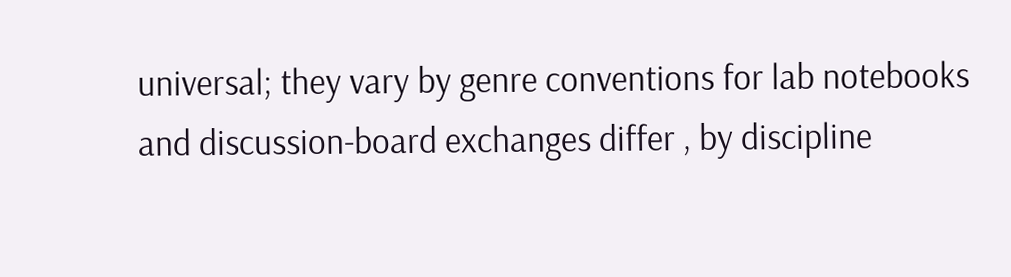universal; they vary by genre conventions for lab notebooks and discussion-board exchanges differ , by discipline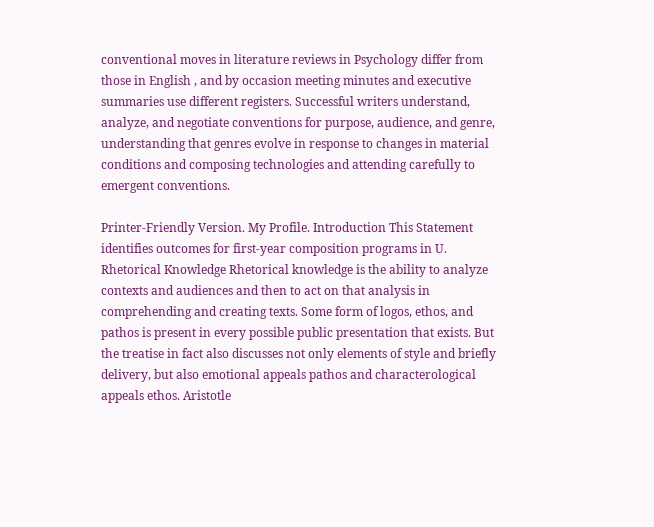conventional moves in literature reviews in Psychology differ from those in English , and by occasion meeting minutes and executive summaries use different registers. Successful writers understand, analyze, and negotiate conventions for purpose, audience, and genre, understanding that genres evolve in response to changes in material conditions and composing technologies and attending carefully to emergent conventions.

Printer-Friendly Version. My Profile. Introduction This Statement identifies outcomes for first-year composition programs in U. Rhetorical Knowledge Rhetorical knowledge is the ability to analyze contexts and audiences and then to act on that analysis in comprehending and creating texts. Some form of logos, ethos, and pathos is present in every possible public presentation that exists. But the treatise in fact also discusses not only elements of style and briefly delivery, but also emotional appeals pathos and characterological appeals ethos. Aristotle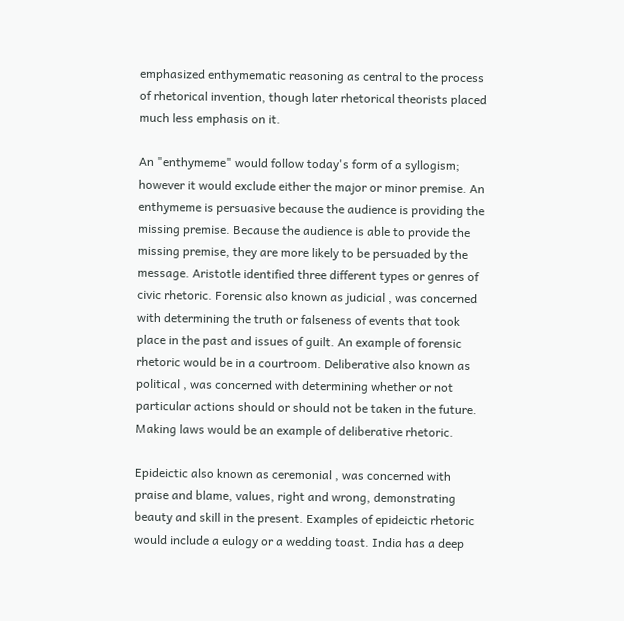emphasized enthymematic reasoning as central to the process of rhetorical invention, though later rhetorical theorists placed much less emphasis on it.

An "enthymeme" would follow today's form of a syllogism; however it would exclude either the major or minor premise. An enthymeme is persuasive because the audience is providing the missing premise. Because the audience is able to provide the missing premise, they are more likely to be persuaded by the message. Aristotle identified three different types or genres of civic rhetoric. Forensic also known as judicial , was concerned with determining the truth or falseness of events that took place in the past and issues of guilt. An example of forensic rhetoric would be in a courtroom. Deliberative also known as political , was concerned with determining whether or not particular actions should or should not be taken in the future. Making laws would be an example of deliberative rhetoric.

Epideictic also known as ceremonial , was concerned with praise and blame, values, right and wrong, demonstrating beauty and skill in the present. Examples of epideictic rhetoric would include a eulogy or a wedding toast. India has a deep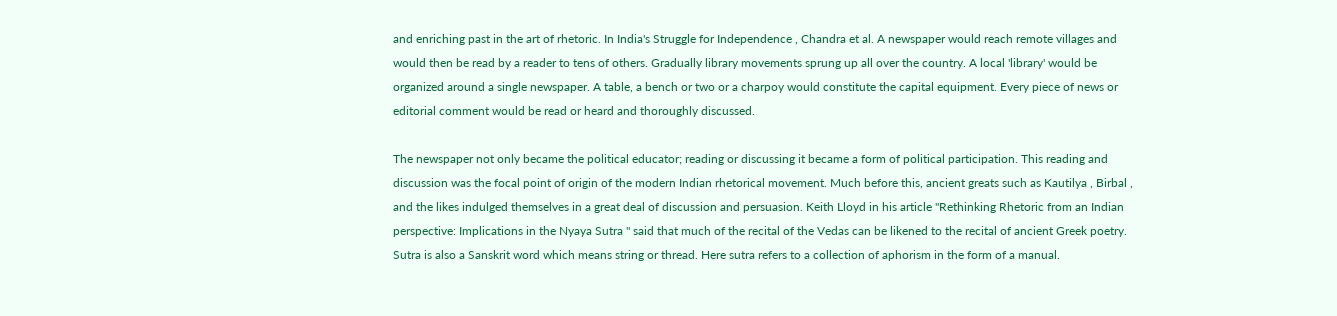and enriching past in the art of rhetoric. In India's Struggle for Independence , Chandra et al. A newspaper would reach remote villages and would then be read by a reader to tens of others. Gradually library movements sprung up all over the country. A local 'library' would be organized around a single newspaper. A table, a bench or two or a charpoy would constitute the capital equipment. Every piece of news or editorial comment would be read or heard and thoroughly discussed.

The newspaper not only became the political educator; reading or discussing it became a form of political participation. This reading and discussion was the focal point of origin of the modern Indian rhetorical movement. Much before this, ancient greats such as Kautilya , Birbal , and the likes indulged themselves in a great deal of discussion and persuasion. Keith Lloyd in his article "Rethinking Rhetoric from an Indian perspective: Implications in the Nyaya Sutra " said that much of the recital of the Vedas can be likened to the recital of ancient Greek poetry. Sutra is also a Sanskrit word which means string or thread. Here sutra refers to a collection of aphorism in the form of a manual.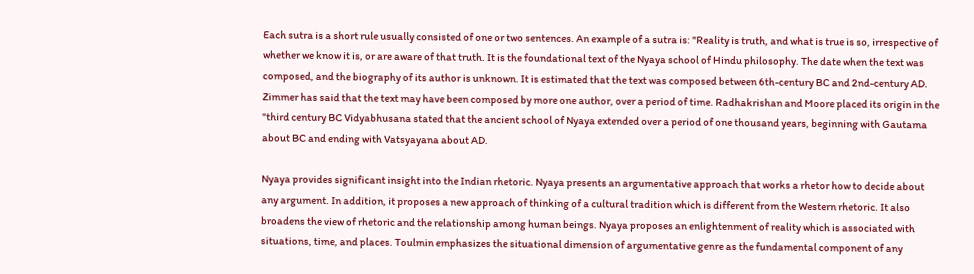Each sutra is a short rule usually consisted of one or two sentences. An example of a sutra is: "Reality is truth, and what is true is so, irrespective of whether we know it is, or are aware of that truth. It is the foundational text of the Nyaya school of Hindu philosophy. The date when the text was composed, and the biography of its author is unknown. It is estimated that the text was composed between 6th-century BC and 2nd-century AD. Zimmer has said that the text may have been composed by more one author, over a period of time. Radhakrishan and Moore placed its origin in the "third century BC Vidyabhusana stated that the ancient school of Nyaya extended over a period of one thousand years, beginning with Gautama about BC and ending with Vatsyayana about AD.

Nyaya provides significant insight into the Indian rhetoric. Nyaya presents an argumentative approach that works a rhetor how to decide about any argument. In addition, it proposes a new approach of thinking of a cultural tradition which is different from the Western rhetoric. It also broadens the view of rhetoric and the relationship among human beings. Nyaya proposes an enlightenment of reality which is associated with situations, time, and places. Toulmin emphasizes the situational dimension of argumentative genre as the fundamental component of any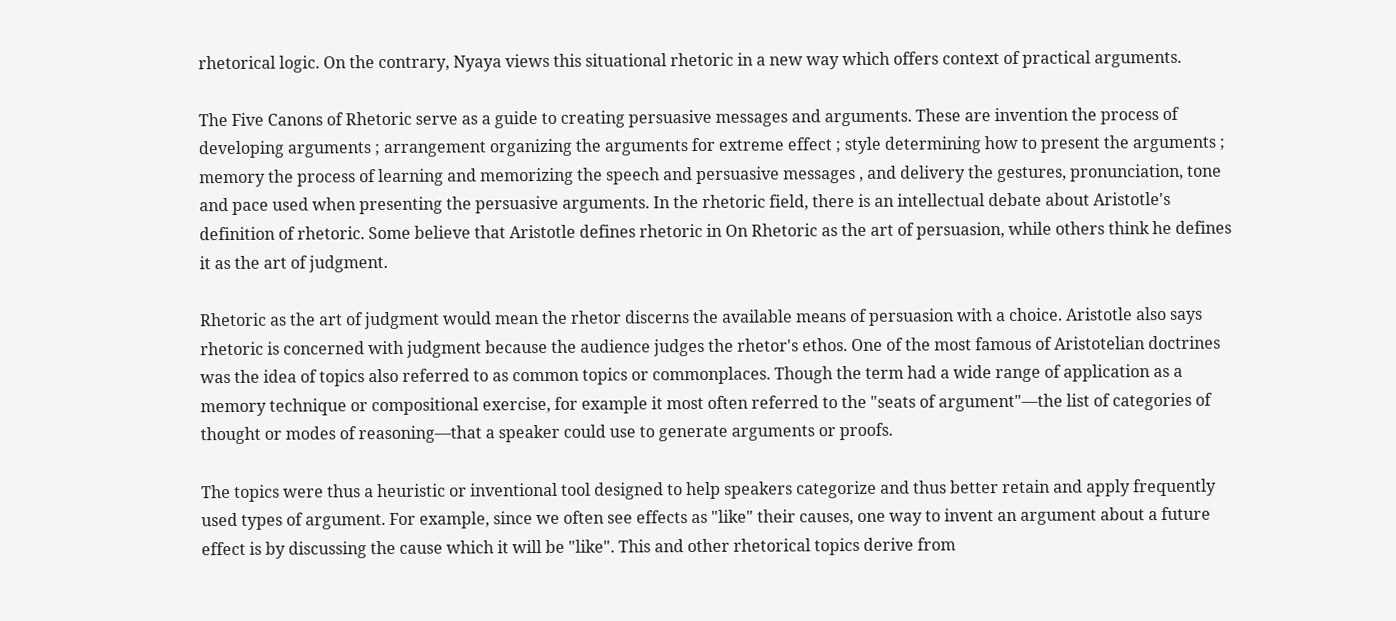rhetorical logic. On the contrary, Nyaya views this situational rhetoric in a new way which offers context of practical arguments.

The Five Canons of Rhetoric serve as a guide to creating persuasive messages and arguments. These are invention the process of developing arguments ; arrangement organizing the arguments for extreme effect ; style determining how to present the arguments ; memory the process of learning and memorizing the speech and persuasive messages , and delivery the gestures, pronunciation, tone and pace used when presenting the persuasive arguments. In the rhetoric field, there is an intellectual debate about Aristotle's definition of rhetoric. Some believe that Aristotle defines rhetoric in On Rhetoric as the art of persuasion, while others think he defines it as the art of judgment.

Rhetoric as the art of judgment would mean the rhetor discerns the available means of persuasion with a choice. Aristotle also says rhetoric is concerned with judgment because the audience judges the rhetor's ethos. One of the most famous of Aristotelian doctrines was the idea of topics also referred to as common topics or commonplaces. Though the term had a wide range of application as a memory technique or compositional exercise, for example it most often referred to the "seats of argument"—the list of categories of thought or modes of reasoning—that a speaker could use to generate arguments or proofs.

The topics were thus a heuristic or inventional tool designed to help speakers categorize and thus better retain and apply frequently used types of argument. For example, since we often see effects as "like" their causes, one way to invent an argument about a future effect is by discussing the cause which it will be "like". This and other rhetorical topics derive from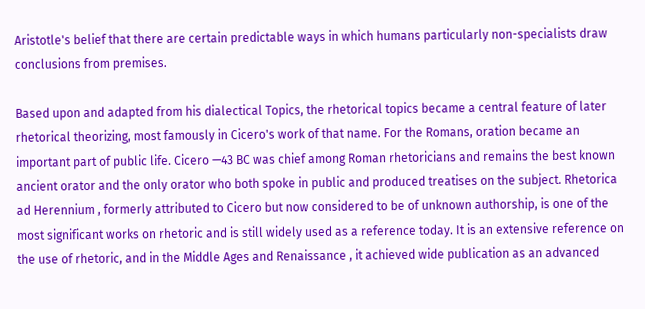Aristotle's belief that there are certain predictable ways in which humans particularly non-specialists draw conclusions from premises.

Based upon and adapted from his dialectical Topics, the rhetorical topics became a central feature of later rhetorical theorizing, most famously in Cicero's work of that name. For the Romans, oration became an important part of public life. Cicero —43 BC was chief among Roman rhetoricians and remains the best known ancient orator and the only orator who both spoke in public and produced treatises on the subject. Rhetorica ad Herennium , formerly attributed to Cicero but now considered to be of unknown authorship, is one of the most significant works on rhetoric and is still widely used as a reference today. It is an extensive reference on the use of rhetoric, and in the Middle Ages and Renaissance , it achieved wide publication as an advanced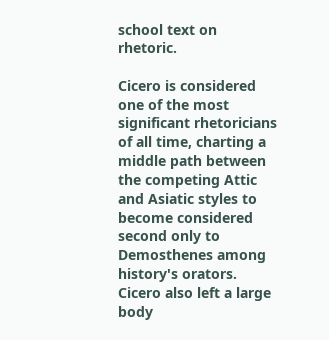school text on rhetoric.

Cicero is considered one of the most significant rhetoricians of all time, charting a middle path between the competing Attic and Asiatic styles to become considered second only to Demosthenes among history's orators. Cicero also left a large body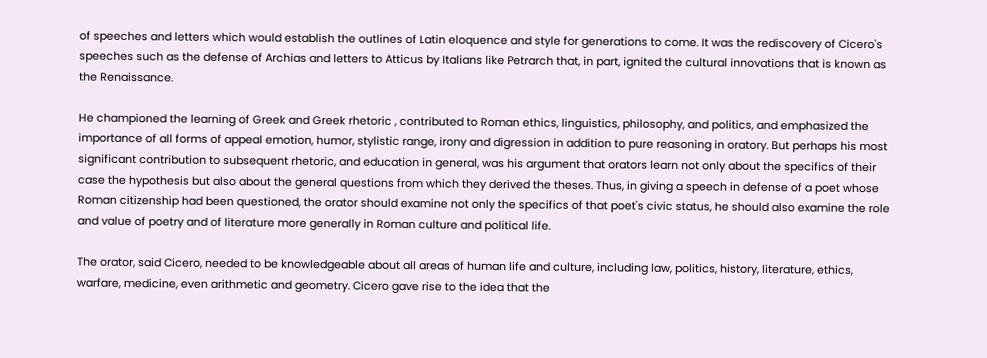of speeches and letters which would establish the outlines of Latin eloquence and style for generations to come. It was the rediscovery of Cicero's speeches such as the defense of Archias and letters to Atticus by Italians like Petrarch that, in part, ignited the cultural innovations that is known as the Renaissance.

He championed the learning of Greek and Greek rhetoric , contributed to Roman ethics, linguistics, philosophy, and politics, and emphasized the importance of all forms of appeal emotion, humor, stylistic range, irony and digression in addition to pure reasoning in oratory. But perhaps his most significant contribution to subsequent rhetoric, and education in general, was his argument that orators learn not only about the specifics of their case the hypothesis but also about the general questions from which they derived the theses. Thus, in giving a speech in defense of a poet whose Roman citizenship had been questioned, the orator should examine not only the specifics of that poet's civic status, he should also examine the role and value of poetry and of literature more generally in Roman culture and political life.

The orator, said Cicero, needed to be knowledgeable about all areas of human life and culture, including law, politics, history, literature, ethics, warfare, medicine, even arithmetic and geometry. Cicero gave rise to the idea that the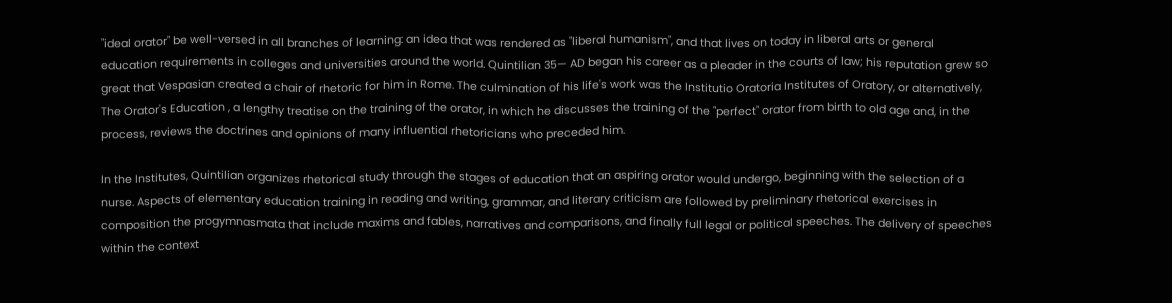"ideal orator" be well-versed in all branches of learning: an idea that was rendered as "liberal humanism", and that lives on today in liberal arts or general education requirements in colleges and universities around the world. Quintilian 35— AD began his career as a pleader in the courts of law; his reputation grew so great that Vespasian created a chair of rhetoric for him in Rome. The culmination of his life's work was the Institutio Oratoria Institutes of Oratory, or alternatively, The Orator's Education , a lengthy treatise on the training of the orator, in which he discusses the training of the "perfect" orator from birth to old age and, in the process, reviews the doctrines and opinions of many influential rhetoricians who preceded him.

In the Institutes, Quintilian organizes rhetorical study through the stages of education that an aspiring orator would undergo, beginning with the selection of a nurse. Aspects of elementary education training in reading and writing, grammar, and literary criticism are followed by preliminary rhetorical exercises in composition the progymnasmata that include maxims and fables, narratives and comparisons, and finally full legal or political speeches. The delivery of speeches within the context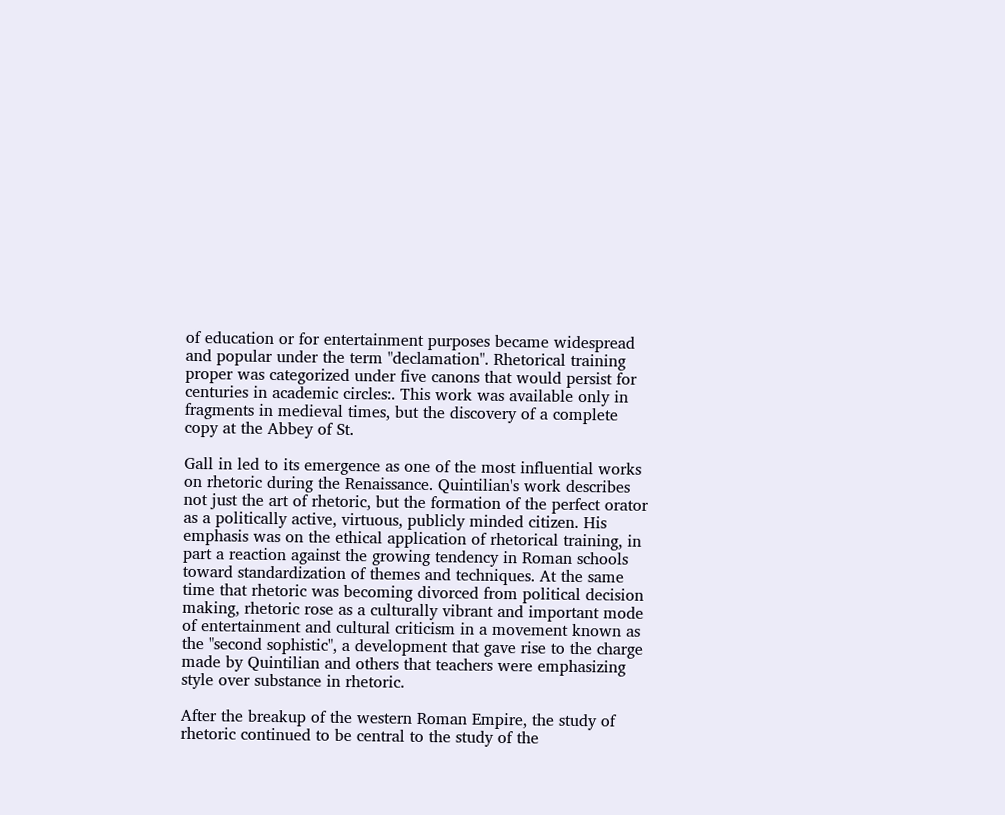of education or for entertainment purposes became widespread and popular under the term "declamation". Rhetorical training proper was categorized under five canons that would persist for centuries in academic circles:. This work was available only in fragments in medieval times, but the discovery of a complete copy at the Abbey of St.

Gall in led to its emergence as one of the most influential works on rhetoric during the Renaissance. Quintilian's work describes not just the art of rhetoric, but the formation of the perfect orator as a politically active, virtuous, publicly minded citizen. His emphasis was on the ethical application of rhetorical training, in part a reaction against the growing tendency in Roman schools toward standardization of themes and techniques. At the same time that rhetoric was becoming divorced from political decision making, rhetoric rose as a culturally vibrant and important mode of entertainment and cultural criticism in a movement known as the "second sophistic", a development that gave rise to the charge made by Quintilian and others that teachers were emphasizing style over substance in rhetoric.

After the breakup of the western Roman Empire, the study of rhetoric continued to be central to the study of the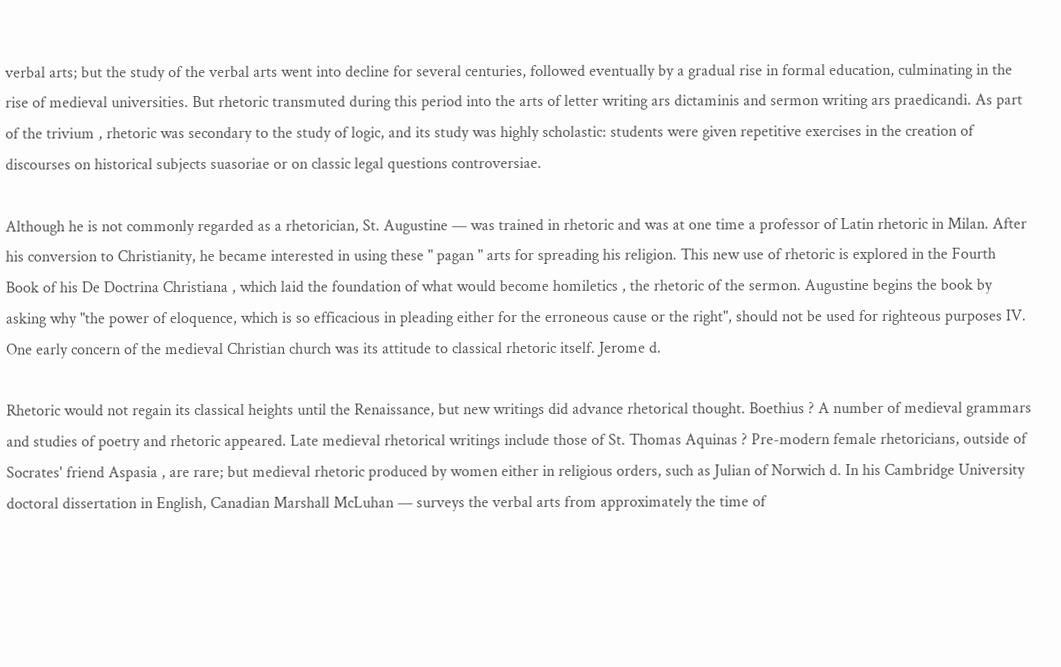verbal arts; but the study of the verbal arts went into decline for several centuries, followed eventually by a gradual rise in formal education, culminating in the rise of medieval universities. But rhetoric transmuted during this period into the arts of letter writing ars dictaminis and sermon writing ars praedicandi. As part of the trivium , rhetoric was secondary to the study of logic, and its study was highly scholastic: students were given repetitive exercises in the creation of discourses on historical subjects suasoriae or on classic legal questions controversiae.

Although he is not commonly regarded as a rhetorician, St. Augustine — was trained in rhetoric and was at one time a professor of Latin rhetoric in Milan. After his conversion to Christianity, he became interested in using these " pagan " arts for spreading his religion. This new use of rhetoric is explored in the Fourth Book of his De Doctrina Christiana , which laid the foundation of what would become homiletics , the rhetoric of the sermon. Augustine begins the book by asking why "the power of eloquence, which is so efficacious in pleading either for the erroneous cause or the right", should not be used for righteous purposes IV. One early concern of the medieval Christian church was its attitude to classical rhetoric itself. Jerome d.

Rhetoric would not regain its classical heights until the Renaissance, but new writings did advance rhetorical thought. Boethius ? A number of medieval grammars and studies of poetry and rhetoric appeared. Late medieval rhetorical writings include those of St. Thomas Aquinas ? Pre-modern female rhetoricians, outside of Socrates' friend Aspasia , are rare; but medieval rhetoric produced by women either in religious orders, such as Julian of Norwich d. In his Cambridge University doctoral dissertation in English, Canadian Marshall McLuhan — surveys the verbal arts from approximately the time of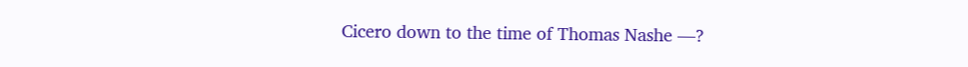Cicero down to the time of Thomas Nashe —?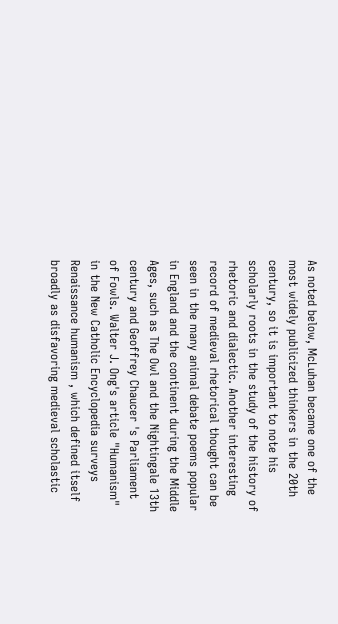As noted below, McLuhan became one of the most widely publicized thinkers in the 20th century, so it is important to note his scholarly roots in the study of the history of rhetoric and dialectic. Another interesting record of medieval rhetorical thought can be seen in the many animal debate poems popular in England and the continent during the Middle Ages, such as The Owl and the Nightingale 13th century and Geoffrey Chaucer 's Parliament of Fowls. Walter J. Ong's article "Humanism" in the New Catholic Encyclopedia surveys Renaissance humanism , which defined itself broadly as disfavoring medieval scholastic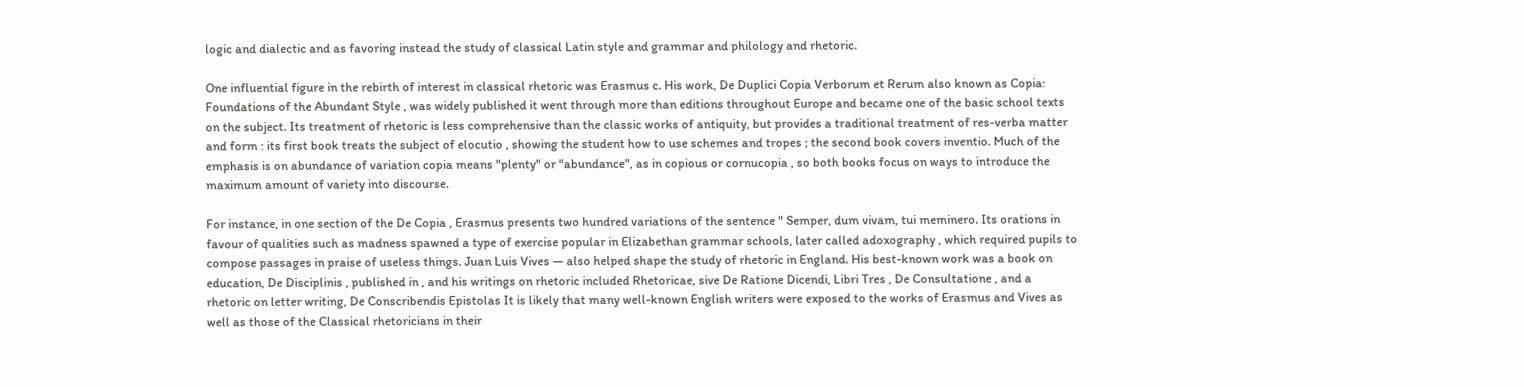logic and dialectic and as favoring instead the study of classical Latin style and grammar and philology and rhetoric.

One influential figure in the rebirth of interest in classical rhetoric was Erasmus c. His work, De Duplici Copia Verborum et Rerum also known as Copia: Foundations of the Abundant Style , was widely published it went through more than editions throughout Europe and became one of the basic school texts on the subject. Its treatment of rhetoric is less comprehensive than the classic works of antiquity, but provides a traditional treatment of res-verba matter and form : its first book treats the subject of elocutio , showing the student how to use schemes and tropes ; the second book covers inventio. Much of the emphasis is on abundance of variation copia means "plenty" or "abundance", as in copious or cornucopia , so both books focus on ways to introduce the maximum amount of variety into discourse.

For instance, in one section of the De Copia , Erasmus presents two hundred variations of the sentence " Semper, dum vivam, tui meminero. Its orations in favour of qualities such as madness spawned a type of exercise popular in Elizabethan grammar schools, later called adoxography , which required pupils to compose passages in praise of useless things. Juan Luis Vives — also helped shape the study of rhetoric in England. His best-known work was a book on education, De Disciplinis , published in , and his writings on rhetoric included Rhetoricae, sive De Ratione Dicendi, Libri Tres , De Consultatione , and a rhetoric on letter writing, De Conscribendis Epistolas It is likely that many well-known English writers were exposed to the works of Erasmus and Vives as well as those of the Classical rhetoricians in their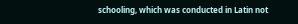schooling, which was conducted in Latin not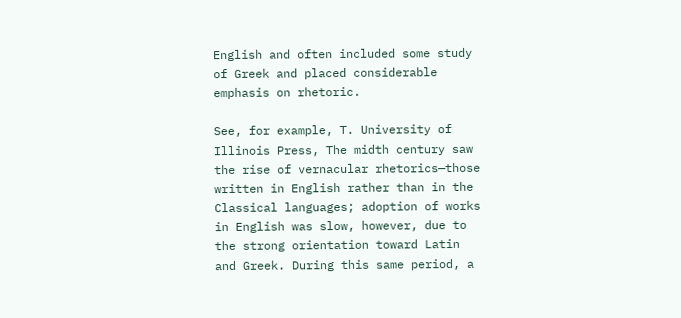English and often included some study of Greek and placed considerable emphasis on rhetoric.

See, for example, T. University of Illinois Press, The midth century saw the rise of vernacular rhetorics—those written in English rather than in the Classical languages; adoption of works in English was slow, however, due to the strong orientation toward Latin and Greek. During this same period, a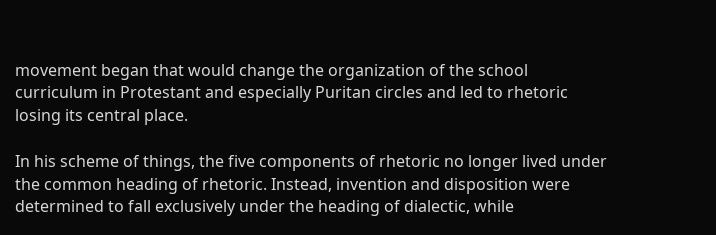movement began that would change the organization of the school curriculum in Protestant and especially Puritan circles and led to rhetoric losing its central place.

In his scheme of things, the five components of rhetoric no longer lived under the common heading of rhetoric. Instead, invention and disposition were determined to fall exclusively under the heading of dialectic, while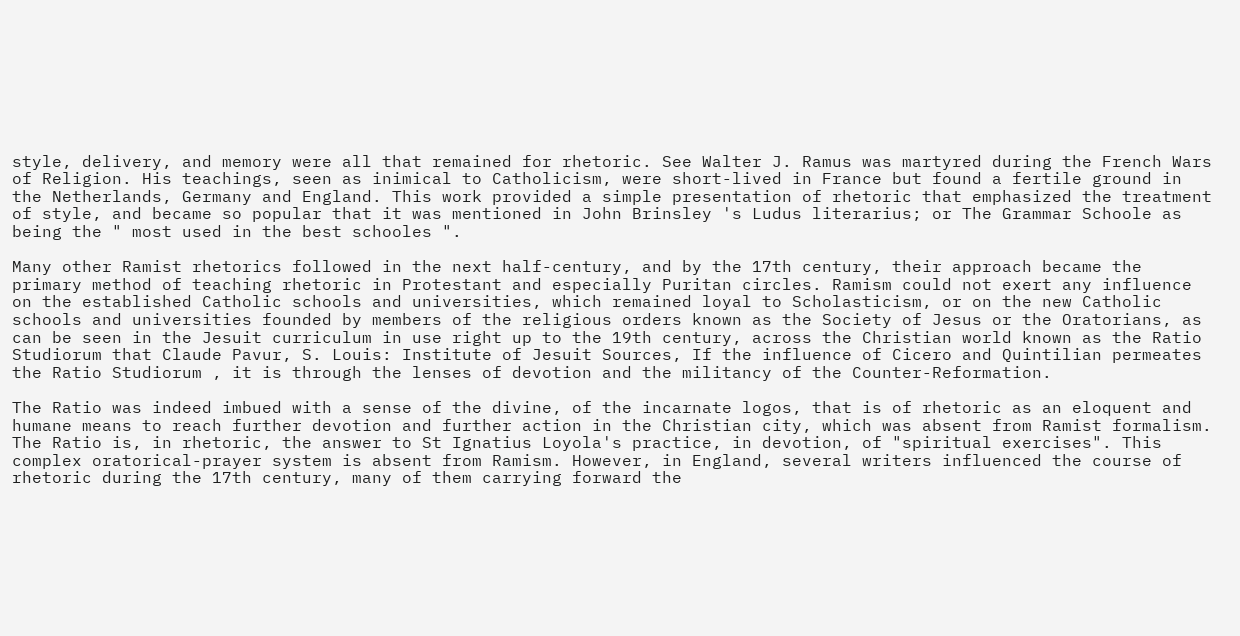style, delivery, and memory were all that remained for rhetoric. See Walter J. Ramus was martyred during the French Wars of Religion. His teachings, seen as inimical to Catholicism, were short-lived in France but found a fertile ground in the Netherlands, Germany and England. This work provided a simple presentation of rhetoric that emphasized the treatment of style, and became so popular that it was mentioned in John Brinsley 's Ludus literarius; or The Grammar Schoole as being the " most used in the best schooles ".

Many other Ramist rhetorics followed in the next half-century, and by the 17th century, their approach became the primary method of teaching rhetoric in Protestant and especially Puritan circles. Ramism could not exert any influence on the established Catholic schools and universities, which remained loyal to Scholasticism, or on the new Catholic schools and universities founded by members of the religious orders known as the Society of Jesus or the Oratorians, as can be seen in the Jesuit curriculum in use right up to the 19th century, across the Christian world known as the Ratio Studiorum that Claude Pavur, S. Louis: Institute of Jesuit Sources, If the influence of Cicero and Quintilian permeates the Ratio Studiorum , it is through the lenses of devotion and the militancy of the Counter-Reformation.

The Ratio was indeed imbued with a sense of the divine, of the incarnate logos, that is of rhetoric as an eloquent and humane means to reach further devotion and further action in the Christian city, which was absent from Ramist formalism. The Ratio is, in rhetoric, the answer to St Ignatius Loyola's practice, in devotion, of "spiritual exercises". This complex oratorical-prayer system is absent from Ramism. However, in England, several writers influenced the course of rhetoric during the 17th century, many of them carrying forward the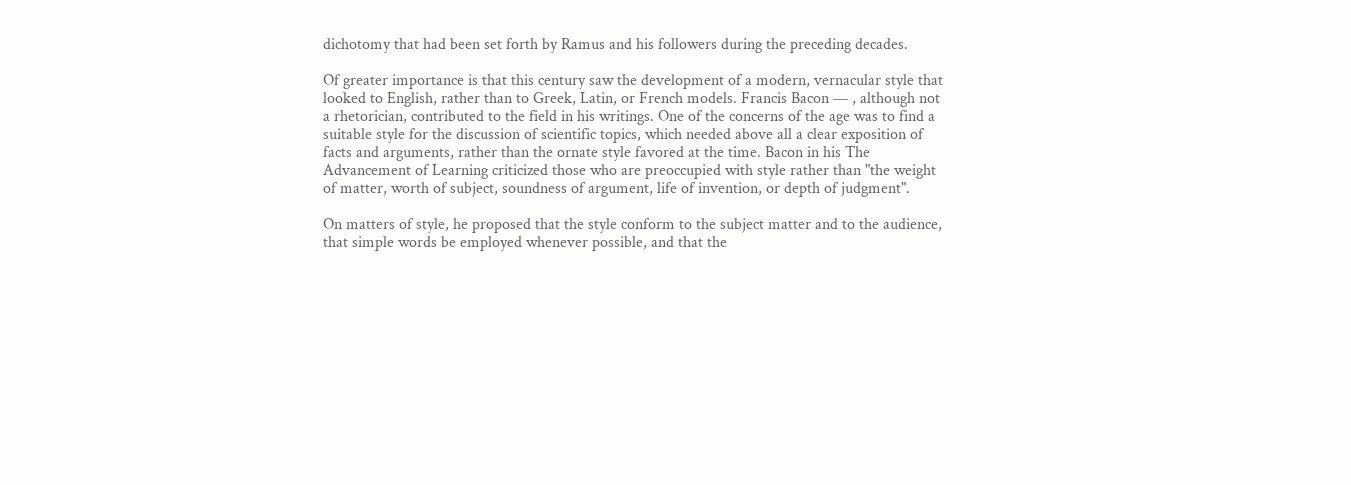dichotomy that had been set forth by Ramus and his followers during the preceding decades.

Of greater importance is that this century saw the development of a modern, vernacular style that looked to English, rather than to Greek, Latin, or French models. Francis Bacon — , although not a rhetorician, contributed to the field in his writings. One of the concerns of the age was to find a suitable style for the discussion of scientific topics, which needed above all a clear exposition of facts and arguments, rather than the ornate style favored at the time. Bacon in his The Advancement of Learning criticized those who are preoccupied with style rather than "the weight of matter, worth of subject, soundness of argument, life of invention, or depth of judgment".

On matters of style, he proposed that the style conform to the subject matter and to the audience, that simple words be employed whenever possible, and that the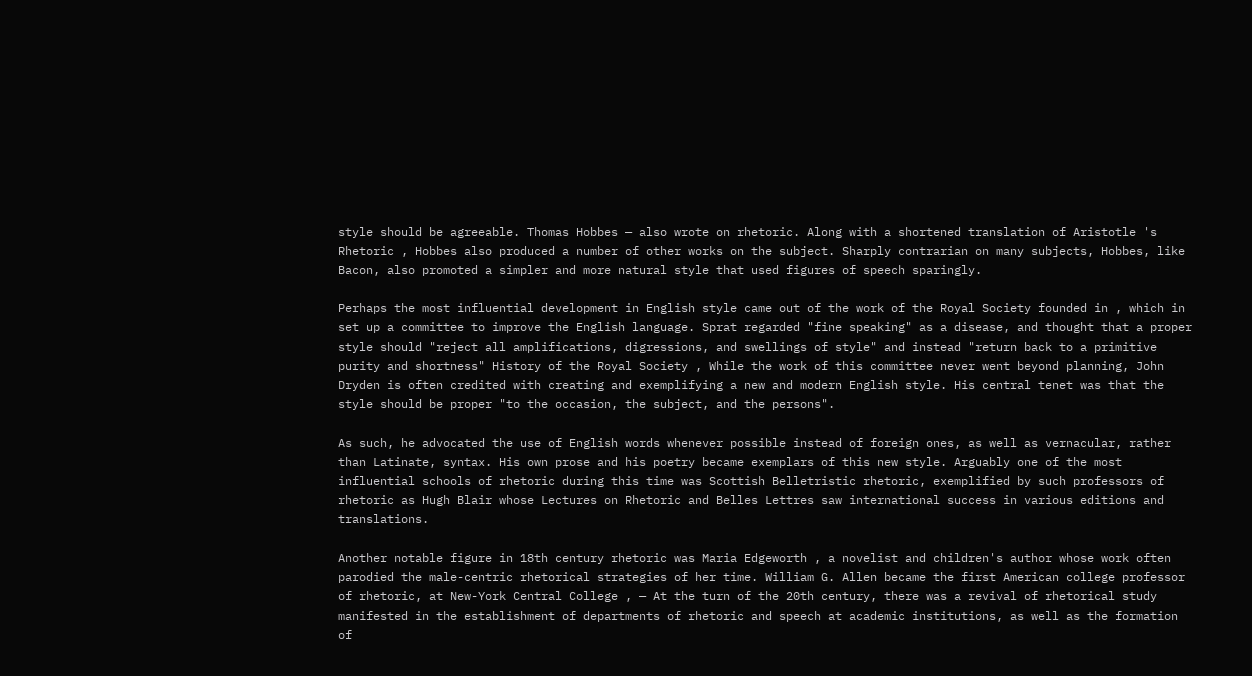style should be agreeable. Thomas Hobbes — also wrote on rhetoric. Along with a shortened translation of Aristotle 's Rhetoric , Hobbes also produced a number of other works on the subject. Sharply contrarian on many subjects, Hobbes, like Bacon, also promoted a simpler and more natural style that used figures of speech sparingly.

Perhaps the most influential development in English style came out of the work of the Royal Society founded in , which in set up a committee to improve the English language. Sprat regarded "fine speaking" as a disease, and thought that a proper style should "reject all amplifications, digressions, and swellings of style" and instead "return back to a primitive purity and shortness" History of the Royal Society , While the work of this committee never went beyond planning, John Dryden is often credited with creating and exemplifying a new and modern English style. His central tenet was that the style should be proper "to the occasion, the subject, and the persons".

As such, he advocated the use of English words whenever possible instead of foreign ones, as well as vernacular, rather than Latinate, syntax. His own prose and his poetry became exemplars of this new style. Arguably one of the most influential schools of rhetoric during this time was Scottish Belletristic rhetoric, exemplified by such professors of rhetoric as Hugh Blair whose Lectures on Rhetoric and Belles Lettres saw international success in various editions and translations.

Another notable figure in 18th century rhetoric was Maria Edgeworth , a novelist and children's author whose work often parodied the male-centric rhetorical strategies of her time. William G. Allen became the first American college professor of rhetoric, at New-York Central College , — At the turn of the 20th century, there was a revival of rhetorical study manifested in the establishment of departments of rhetoric and speech at academic institutions, as well as the formation of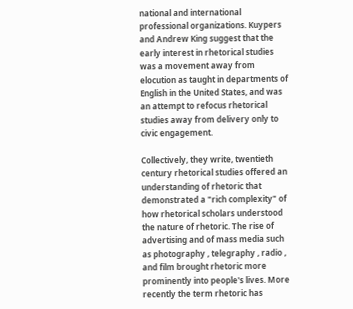national and international professional organizations. Kuypers and Andrew King suggest that the early interest in rhetorical studies was a movement away from elocution as taught in departments of English in the United States, and was an attempt to refocus rhetorical studies away from delivery only to civic engagement.

Collectively, they write, twentieth century rhetorical studies offered an understanding of rhetoric that demonstrated a "rich complexity" of how rhetorical scholars understood the nature of rhetoric. The rise of advertising and of mass media such as photography , telegraphy , radio , and film brought rhetoric more prominently into people's lives. More recently the term rhetoric has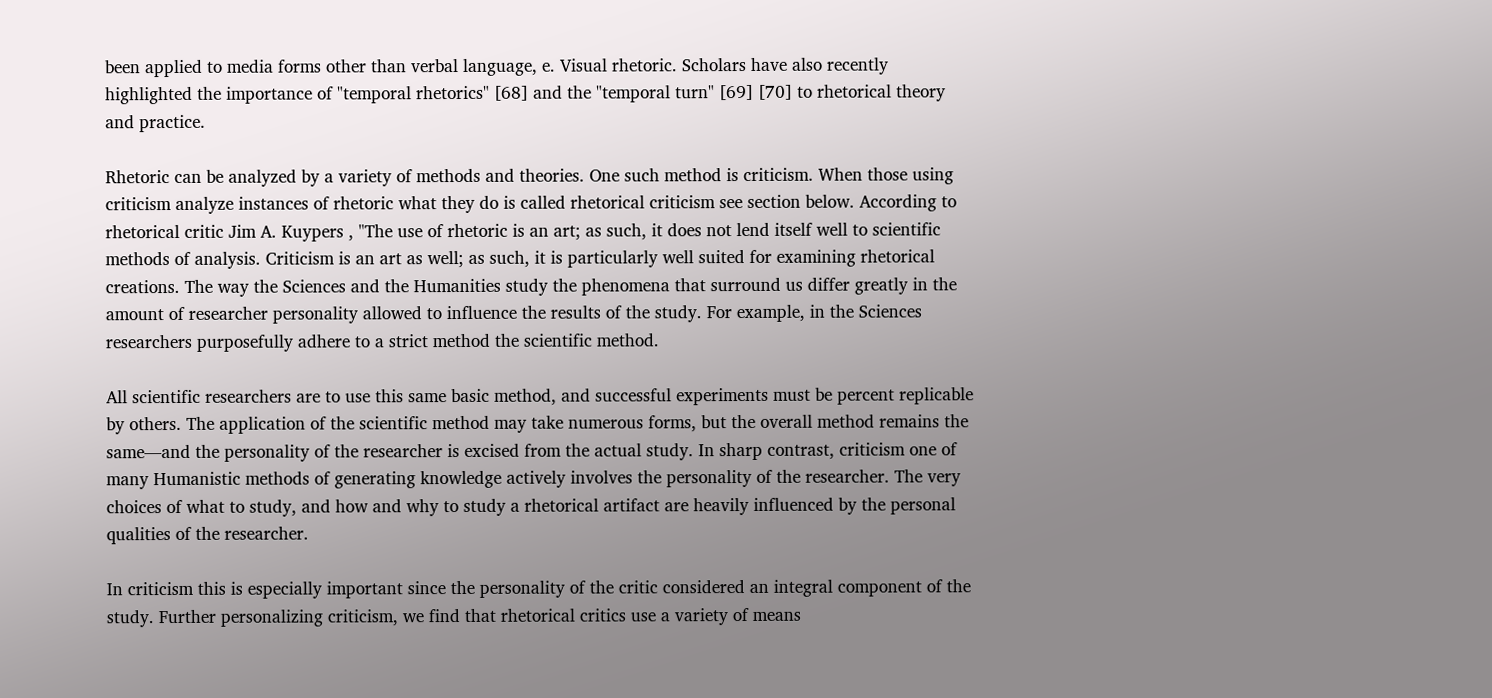been applied to media forms other than verbal language, e. Visual rhetoric. Scholars have also recently highlighted the importance of "temporal rhetorics" [68] and the "temporal turn" [69] [70] to rhetorical theory and practice.

Rhetoric can be analyzed by a variety of methods and theories. One such method is criticism. When those using criticism analyze instances of rhetoric what they do is called rhetorical criticism see section below. According to rhetorical critic Jim A. Kuypers , "The use of rhetoric is an art; as such, it does not lend itself well to scientific methods of analysis. Criticism is an art as well; as such, it is particularly well suited for examining rhetorical creations. The way the Sciences and the Humanities study the phenomena that surround us differ greatly in the amount of researcher personality allowed to influence the results of the study. For example, in the Sciences researchers purposefully adhere to a strict method the scientific method.

All scientific researchers are to use this same basic method, and successful experiments must be percent replicable by others. The application of the scientific method may take numerous forms, but the overall method remains the same—and the personality of the researcher is excised from the actual study. In sharp contrast, criticism one of many Humanistic methods of generating knowledge actively involves the personality of the researcher. The very choices of what to study, and how and why to study a rhetorical artifact are heavily influenced by the personal qualities of the researcher.

In criticism this is especially important since the personality of the critic considered an integral component of the study. Further personalizing criticism, we find that rhetorical critics use a variety of means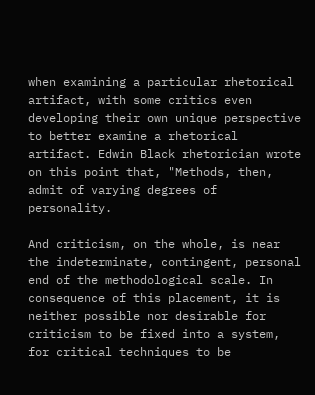when examining a particular rhetorical artifact, with some critics even developing their own unique perspective to better examine a rhetorical artifact. Edwin Black rhetorician wrote on this point that, "Methods, then, admit of varying degrees of personality.

And criticism, on the whole, is near the indeterminate, contingent, personal end of the methodological scale. In consequence of this placement, it is neither possible nor desirable for criticism to be fixed into a system, for critical techniques to be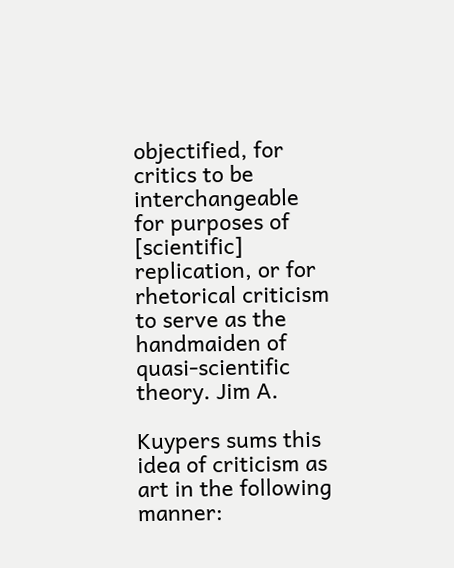objectified, for critics to be interchangeable for purposes of [scientific] replication, or for rhetorical criticism to serve as the handmaiden of quasi-scientific theory. Jim A.

Kuypers sums this idea of criticism as art in the following manner: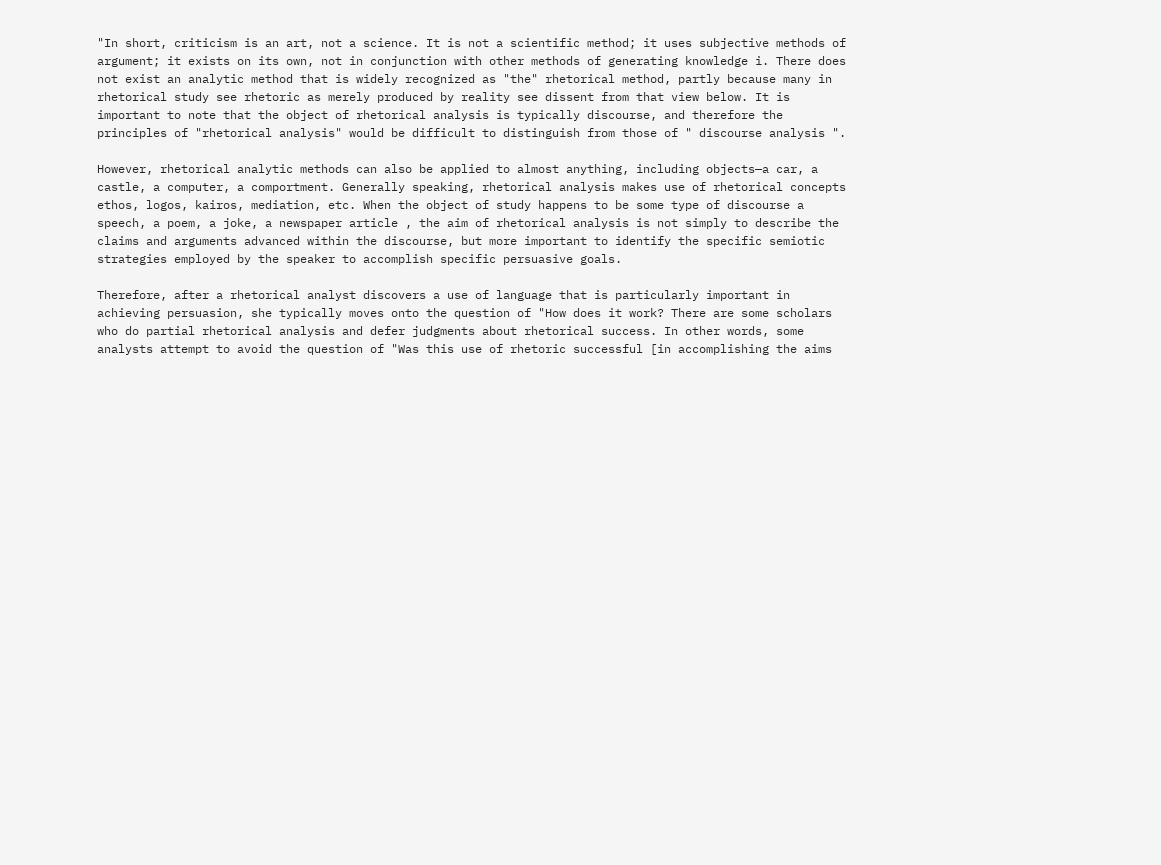"In short, criticism is an art, not a science. It is not a scientific method; it uses subjective methods of argument; it exists on its own, not in conjunction with other methods of generating knowledge i. There does not exist an analytic method that is widely recognized as "the" rhetorical method, partly because many in rhetorical study see rhetoric as merely produced by reality see dissent from that view below. It is important to note that the object of rhetorical analysis is typically discourse, and therefore the principles of "rhetorical analysis" would be difficult to distinguish from those of " discourse analysis ".

However, rhetorical analytic methods can also be applied to almost anything, including objects—a car, a castle, a computer, a comportment. Generally speaking, rhetorical analysis makes use of rhetorical concepts ethos, logos, kairos, mediation, etc. When the object of study happens to be some type of discourse a speech, a poem, a joke, a newspaper article , the aim of rhetorical analysis is not simply to describe the claims and arguments advanced within the discourse, but more important to identify the specific semiotic strategies employed by the speaker to accomplish specific persuasive goals.

Therefore, after a rhetorical analyst discovers a use of language that is particularly important in achieving persuasion, she typically moves onto the question of "How does it work? There are some scholars who do partial rhetorical analysis and defer judgments about rhetorical success. In other words, some analysts attempt to avoid the question of "Was this use of rhetoric successful [in accomplishing the aims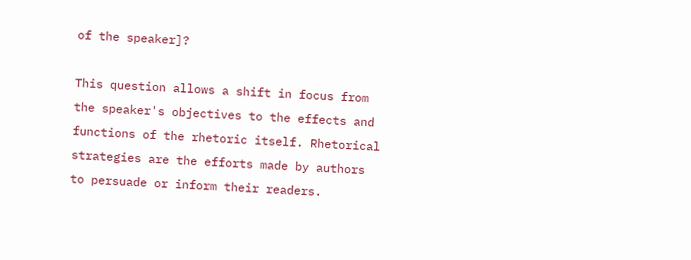of the speaker]?

This question allows a shift in focus from the speaker's objectives to the effects and functions of the rhetoric itself. Rhetorical strategies are the efforts made by authors to persuade or inform their readers.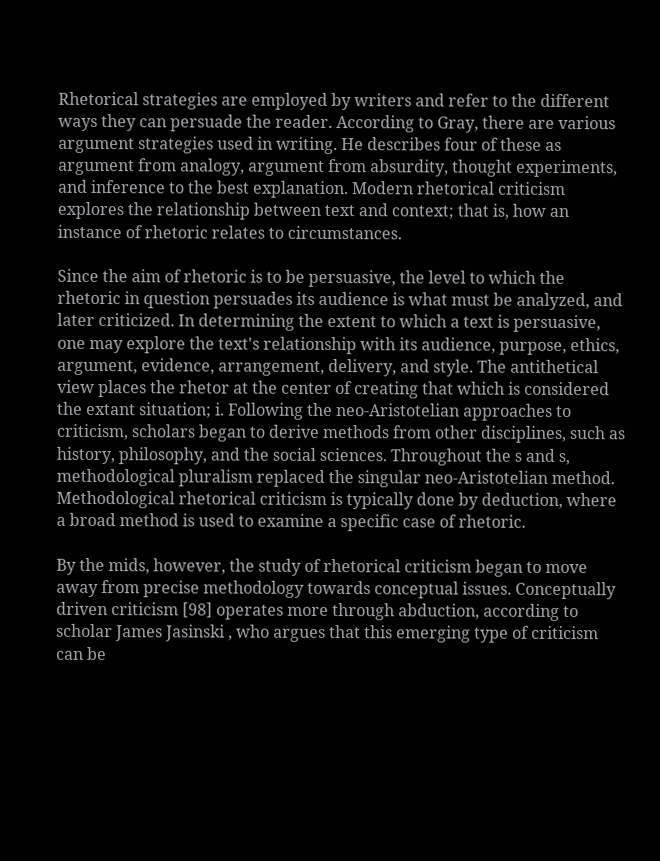Rhetorical strategies are employed by writers and refer to the different ways they can persuade the reader. According to Gray, there are various argument strategies used in writing. He describes four of these as argument from analogy, argument from absurdity, thought experiments, and inference to the best explanation. Modern rhetorical criticism explores the relationship between text and context; that is, how an instance of rhetoric relates to circumstances.

Since the aim of rhetoric is to be persuasive, the level to which the rhetoric in question persuades its audience is what must be analyzed, and later criticized. In determining the extent to which a text is persuasive, one may explore the text's relationship with its audience, purpose, ethics, argument, evidence, arrangement, delivery, and style. The antithetical view places the rhetor at the center of creating that which is considered the extant situation; i. Following the neo-Aristotelian approaches to criticism, scholars began to derive methods from other disciplines, such as history, philosophy, and the social sciences. Throughout the s and s, methodological pluralism replaced the singular neo-Aristotelian method. Methodological rhetorical criticism is typically done by deduction, where a broad method is used to examine a specific case of rhetoric.

By the mids, however, the study of rhetorical criticism began to move away from precise methodology towards conceptual issues. Conceptually driven criticism [98] operates more through abduction, according to scholar James Jasinski , who argues that this emerging type of criticism can be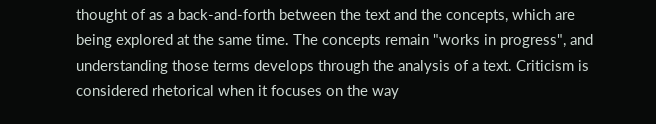thought of as a back-and-forth between the text and the concepts, which are being explored at the same time. The concepts remain "works in progress", and understanding those terms develops through the analysis of a text. Criticism is considered rhetorical when it focuses on the way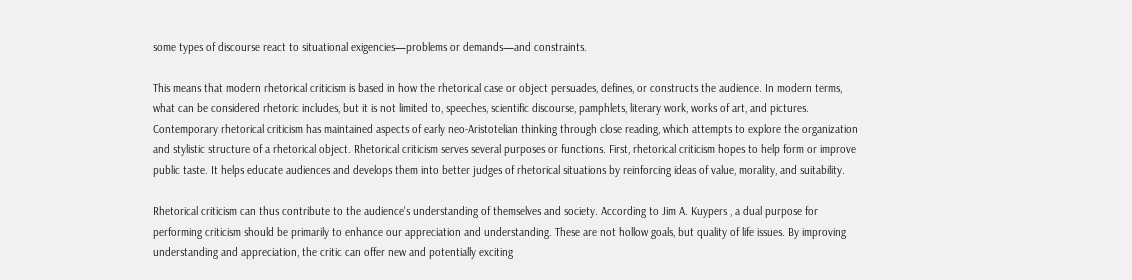some types of discourse react to situational exigencies—problems or demands—and constraints.

This means that modern rhetorical criticism is based in how the rhetorical case or object persuades, defines, or constructs the audience. In modern terms, what can be considered rhetoric includes, but it is not limited to, speeches, scientific discourse, pamphlets, literary work, works of art, and pictures. Contemporary rhetorical criticism has maintained aspects of early neo-Aristotelian thinking through close reading, which attempts to explore the organization and stylistic structure of a rhetorical object. Rhetorical criticism serves several purposes or functions. First, rhetorical criticism hopes to help form or improve public taste. It helps educate audiences and develops them into better judges of rhetorical situations by reinforcing ideas of value, morality, and suitability.

Rhetorical criticism can thus contribute to the audience's understanding of themselves and society. According to Jim A. Kuypers , a dual purpose for performing criticism should be primarily to enhance our appreciation and understanding. These are not hollow goals, but quality of life issues. By improving understanding and appreciation, the critic can offer new and potentially exciting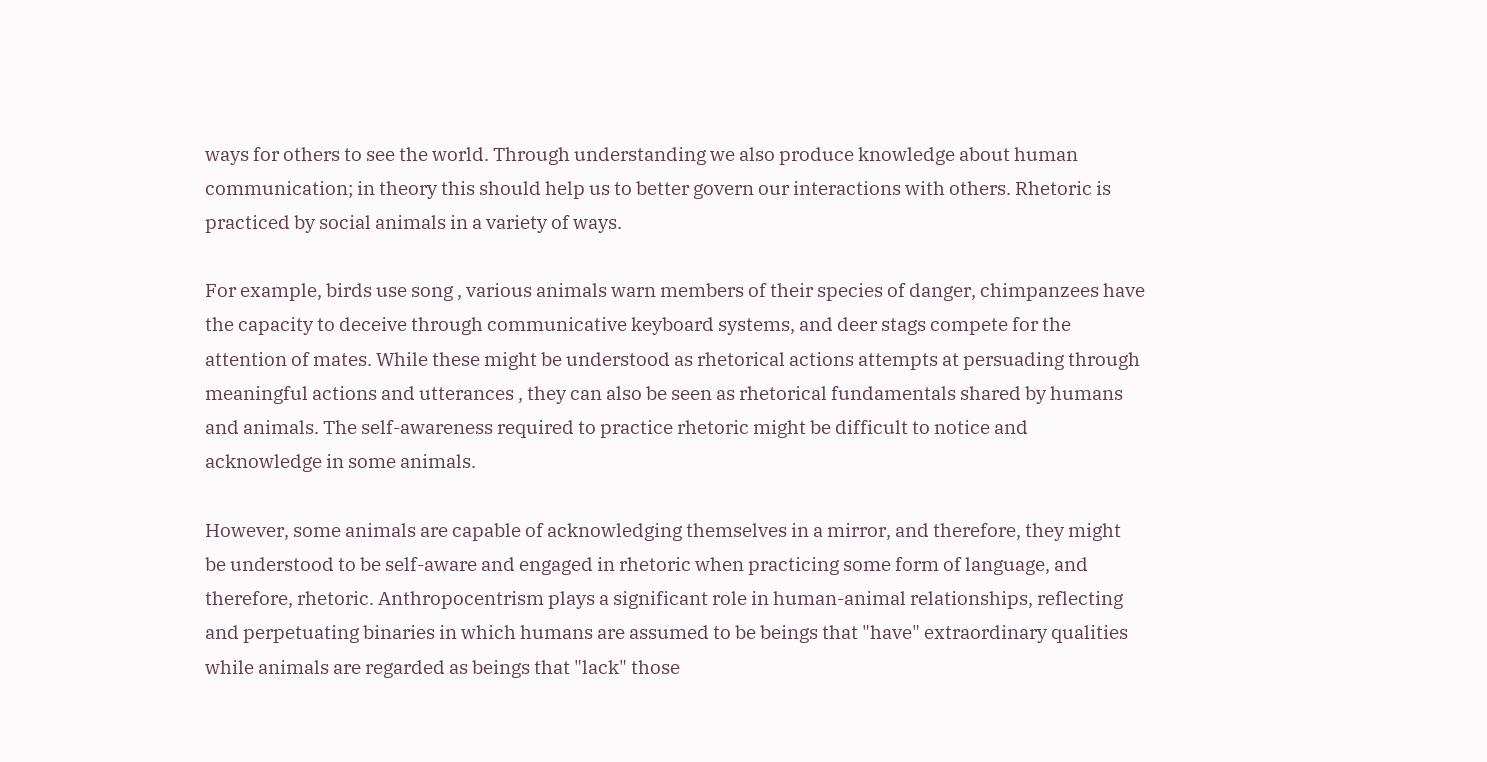ways for others to see the world. Through understanding we also produce knowledge about human communication; in theory this should help us to better govern our interactions with others. Rhetoric is practiced by social animals in a variety of ways.

For example, birds use song , various animals warn members of their species of danger, chimpanzees have the capacity to deceive through communicative keyboard systems, and deer stags compete for the attention of mates. While these might be understood as rhetorical actions attempts at persuading through meaningful actions and utterances , they can also be seen as rhetorical fundamentals shared by humans and animals. The self-awareness required to practice rhetoric might be difficult to notice and acknowledge in some animals.

However, some animals are capable of acknowledging themselves in a mirror, and therefore, they might be understood to be self-aware and engaged in rhetoric when practicing some form of language, and therefore, rhetoric. Anthropocentrism plays a significant role in human-animal relationships, reflecting and perpetuating binaries in which humans are assumed to be beings that "have" extraordinary qualities while animals are regarded as beings that "lack" those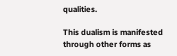qualities.

This dualism is manifested through other forms as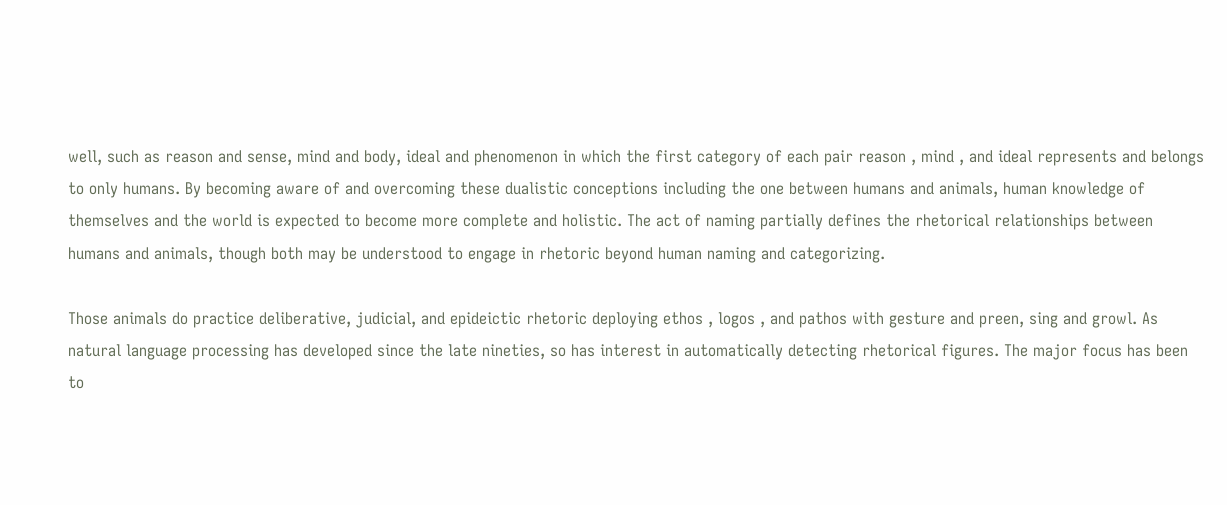well, such as reason and sense, mind and body, ideal and phenomenon in which the first category of each pair reason , mind , and ideal represents and belongs to only humans. By becoming aware of and overcoming these dualistic conceptions including the one between humans and animals, human knowledge of themselves and the world is expected to become more complete and holistic. The act of naming partially defines the rhetorical relationships between humans and animals, though both may be understood to engage in rhetoric beyond human naming and categorizing.

Those animals do practice deliberative, judicial, and epideictic rhetoric deploying ethos , logos , and pathos with gesture and preen, sing and growl. As natural language processing has developed since the late nineties, so has interest in automatically detecting rhetorical figures. The major focus has been to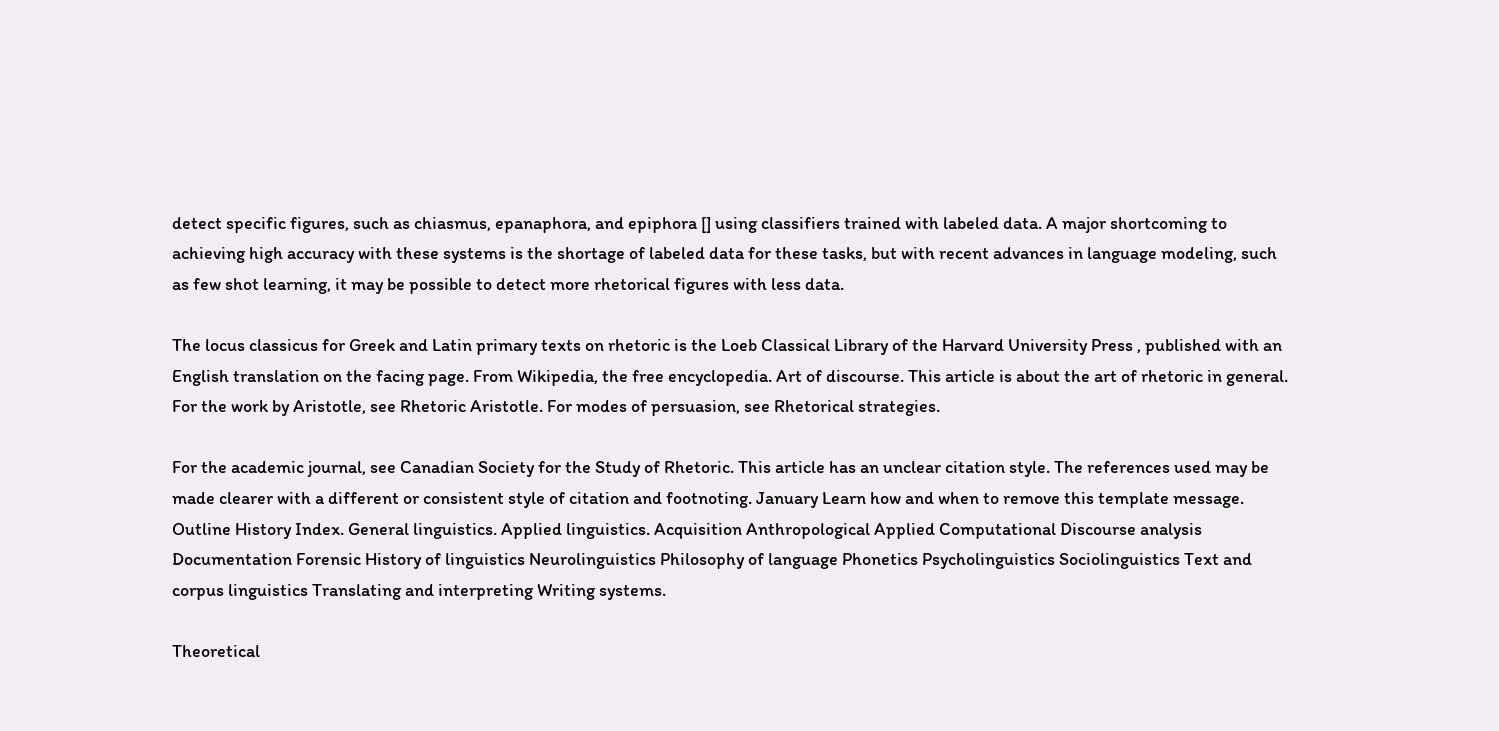detect specific figures, such as chiasmus, epanaphora, and epiphora [] using classifiers trained with labeled data. A major shortcoming to achieving high accuracy with these systems is the shortage of labeled data for these tasks, but with recent advances in language modeling, such as few shot learning, it may be possible to detect more rhetorical figures with less data.

The locus classicus for Greek and Latin primary texts on rhetoric is the Loeb Classical Library of the Harvard University Press , published with an English translation on the facing page. From Wikipedia, the free encyclopedia. Art of discourse. This article is about the art of rhetoric in general. For the work by Aristotle, see Rhetoric Aristotle. For modes of persuasion, see Rhetorical strategies.

For the academic journal, see Canadian Society for the Study of Rhetoric. This article has an unclear citation style. The references used may be made clearer with a different or consistent style of citation and footnoting. January Learn how and when to remove this template message. Outline History Index. General linguistics. Applied linguistics. Acquisition Anthropological Applied Computational Discourse analysis Documentation Forensic History of linguistics Neurolinguistics Philosophy of language Phonetics Psycholinguistics Sociolinguistics Text and corpus linguistics Translating and interpreting Writing systems.

Theoretical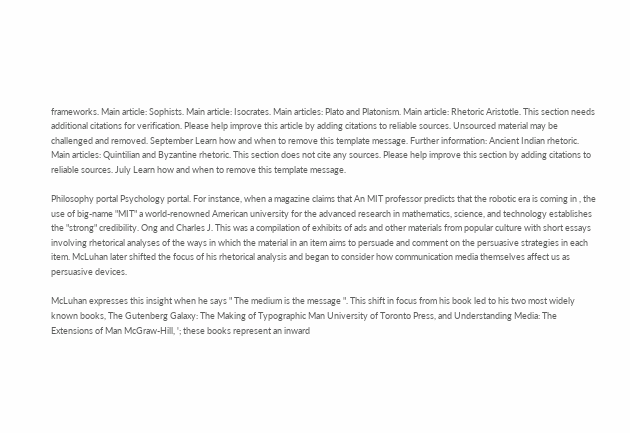frameworks. Main article: Sophists. Main article: Isocrates. Main articles: Plato and Platonism. Main article: Rhetoric Aristotle. This section needs additional citations for verification. Please help improve this article by adding citations to reliable sources. Unsourced material may be challenged and removed. September Learn how and when to remove this template message. Further information: Ancient Indian rhetoric. Main articles: Quintilian and Byzantine rhetoric. This section does not cite any sources. Please help improve this section by adding citations to reliable sources. July Learn how and when to remove this template message.

Philosophy portal Psychology portal. For instance, when a magazine claims that An MIT professor predicts that the robotic era is coming in , the use of big-name "MIT" a world-renowned American university for the advanced research in mathematics, science, and technology establishes the "strong" credibility. Ong and Charles J. This was a compilation of exhibits of ads and other materials from popular culture with short essays involving rhetorical analyses of the ways in which the material in an item aims to persuade and comment on the persuasive strategies in each item. McLuhan later shifted the focus of his rhetorical analysis and began to consider how communication media themselves affect us as persuasive devices.

McLuhan expresses this insight when he says " The medium is the message ". This shift in focus from his book led to his two most widely known books, The Gutenberg Galaxy: The Making of Typographic Man University of Toronto Press, and Understanding Media: The Extensions of Man McGraw-Hill, '; these books represent an inward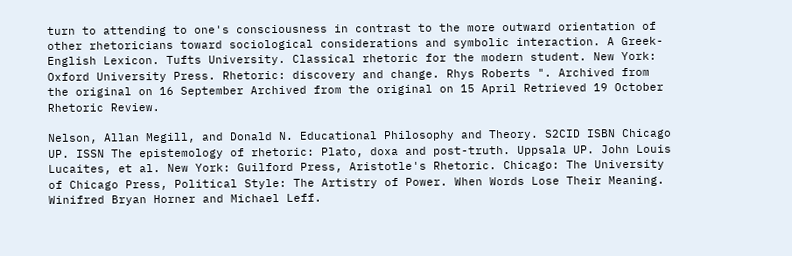turn to attending to one's consciousness in contrast to the more outward orientation of other rhetoricians toward sociological considerations and symbolic interaction. A Greek-English Lexicon. Tufts University. Classical rhetoric for the modern student. New York: Oxford University Press. Rhetoric: discovery and change. Rhys Roberts ". Archived from the original on 16 September Archived from the original on 15 April Retrieved 19 October Rhetoric Review.

Nelson, Allan Megill, and Donald N. Educational Philosophy and Theory. S2CID ISBN Chicago UP. ISSN The epistemology of rhetoric: Plato, doxa and post-truth. Uppsala UP. John Louis Lucaites, et al. New York: Guilford Press, Aristotle's Rhetoric. Chicago: The University of Chicago Press, Political Style: The Artistry of Power. When Words Lose Their Meaning. Winifred Bryan Horner and Michael Leff.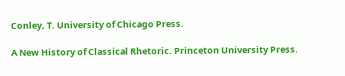Conley, T. University of Chicago Press.

A New History of Classical Rhetoric. Princeton University Press.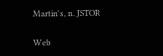Martin's, n. JSTOR

Web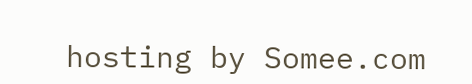hosting by Somee.com